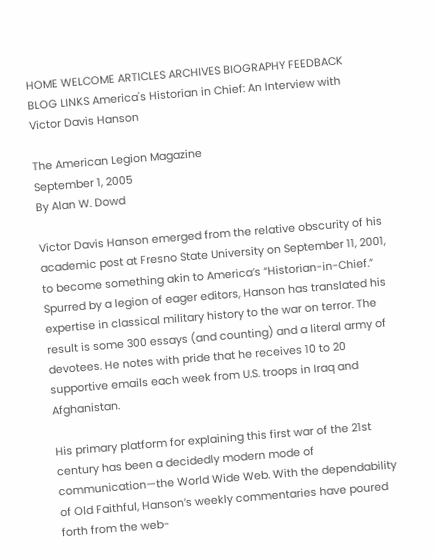HOME WELCOME ARTICLES ARCHIVES BIOGRAPHY FEEDBACK BLOG LINKS America's Historian in Chief: An Interview with Victor Davis Hanson

The American Legion Magazine
September 1, 2005
By Alan W. Dowd

Victor Davis Hanson emerged from the relative obscurity of his academic post at Fresno State University on September 11, 2001, to become something akin to America’s “Historian-in-Chief.” Spurred by a legion of eager editors, Hanson has translated his expertise in classical military history to the war on terror. The result is some 300 essays (and counting) and a literal army of devotees. He notes with pride that he receives 10 to 20 supportive emails each week from U.S. troops in Iraq and Afghanistan.

His primary platform for explaining this first war of the 21st century has been a decidedly modern mode of communication—the World Wide Web. With the dependability of Old Faithful, Hanson’s weekly commentaries have poured forth from the web-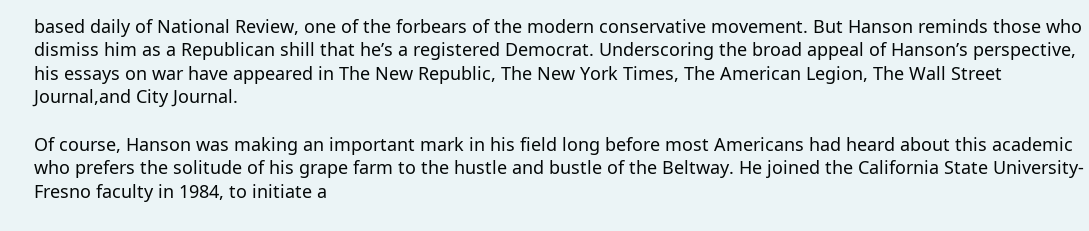based daily of National Review, one of the forbears of the modern conservative movement. But Hanson reminds those who dismiss him as a Republican shill that he’s a registered Democrat. Underscoring the broad appeal of Hanson’s perspective, his essays on war have appeared in The New Republic, The New York Times, The American Legion, The Wall Street Journal,and City Journal.

Of course, Hanson was making an important mark in his field long before most Americans had heard about this academic who prefers the solitude of his grape farm to the hustle and bustle of the Beltway. He joined the California State University-Fresno faculty in 1984, to initiate a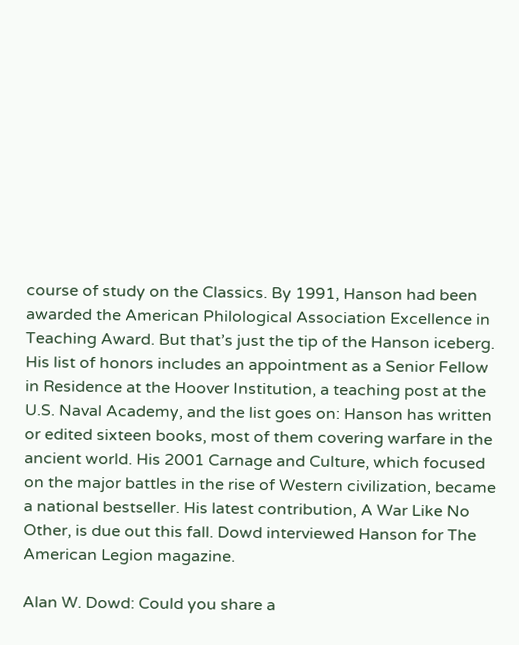course of study on the Classics. By 1991, Hanson had been awarded the American Philological Association Excellence in Teaching Award. But that’s just the tip of the Hanson iceberg. His list of honors includes an appointment as a Senior Fellow in Residence at the Hoover Institution, a teaching post at the U.S. Naval Academy, and the list goes on: Hanson has written or edited sixteen books, most of them covering warfare in the ancient world. His 2001 Carnage and Culture, which focused on the major battles in the rise of Western civilization, became a national bestseller. His latest contribution, A War Like No Other, is due out this fall. Dowd interviewed Hanson for The American Legion magazine.

Alan W. Dowd: Could you share a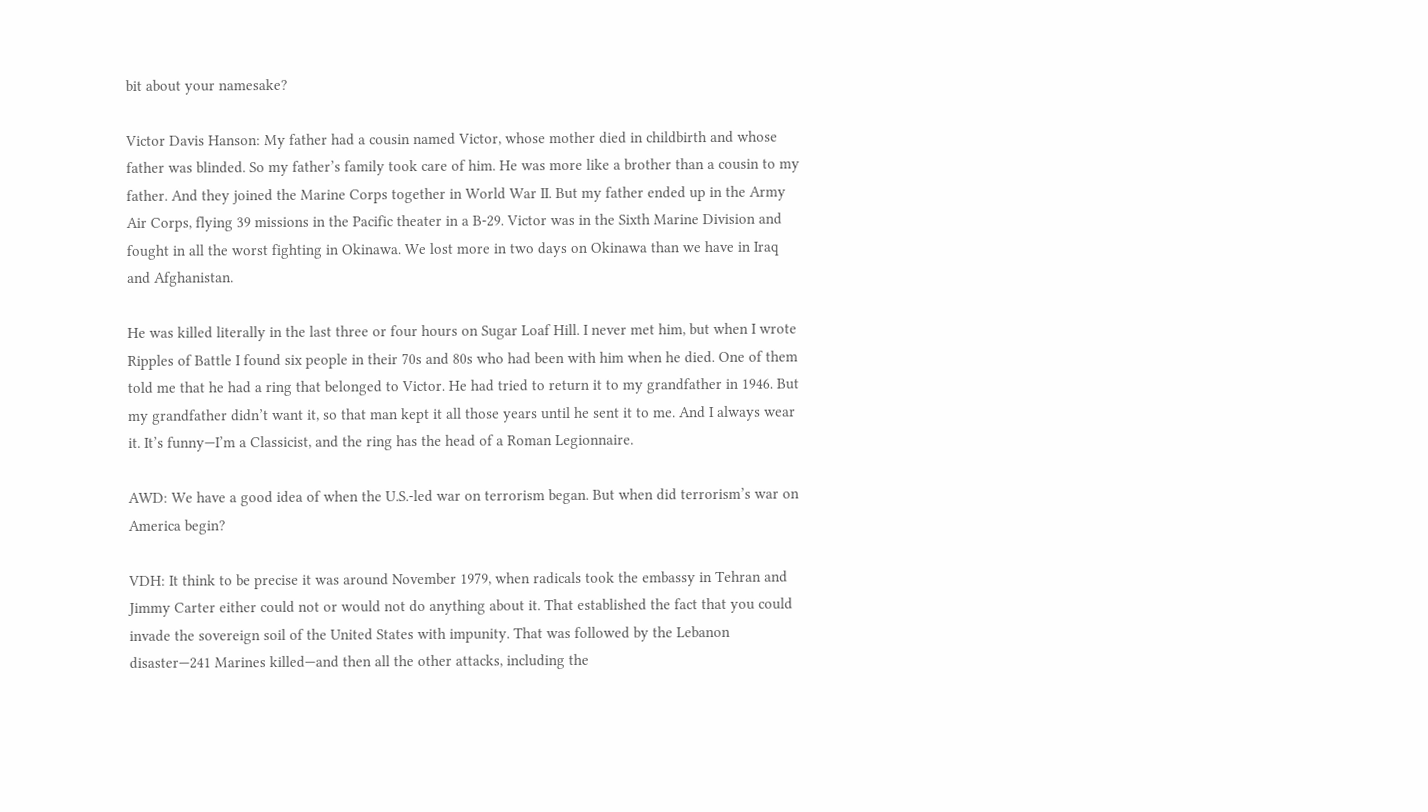bit about your namesake?

Victor Davis Hanson: My father had a cousin named Victor, whose mother died in childbirth and whose father was blinded. So my father’s family took care of him. He was more like a brother than a cousin to my father. And they joined the Marine Corps together in World War II. But my father ended up in the Army Air Corps, flying 39 missions in the Pacific theater in a B-29. Victor was in the Sixth Marine Division and fought in all the worst fighting in Okinawa. We lost more in two days on Okinawa than we have in Iraq and Afghanistan.

He was killed literally in the last three or four hours on Sugar Loaf Hill. I never met him, but when I wrote Ripples of Battle I found six people in their 70s and 80s who had been with him when he died. One of them told me that he had a ring that belonged to Victor. He had tried to return it to my grandfather in 1946. But my grandfather didn’t want it, so that man kept it all those years until he sent it to me. And I always wear it. It’s funny—I’m a Classicist, and the ring has the head of a Roman Legionnaire.

AWD: We have a good idea of when the U.S.-led war on terrorism began. But when did terrorism’s war on America begin?

VDH: It think to be precise it was around November 1979, when radicals took the embassy in Tehran and Jimmy Carter either could not or would not do anything about it. That established the fact that you could invade the sovereign soil of the United States with impunity. That was followed by the Lebanon disaster—241 Marines killed—and then all the other attacks, including the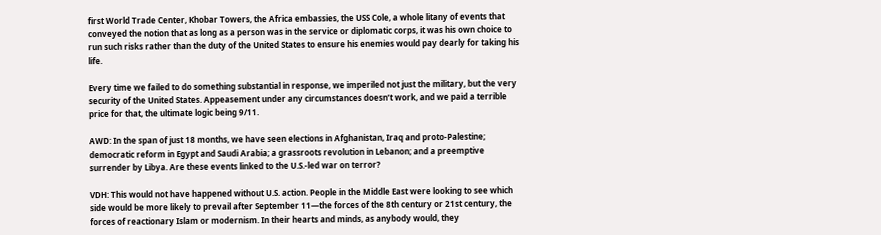first World Trade Center, Khobar Towers, the Africa embassies, the USS Cole, a whole litany of events that conveyed the notion that as long as a person was in the service or diplomatic corps, it was his own choice to run such risks rather than the duty of the United States to ensure his enemies would pay dearly for taking his life.

Every time we failed to do something substantial in response, we imperiled not just the military, but the very security of the United States. Appeasement under any circumstances doesn’t work, and we paid a terrible price for that, the ultimate logic being 9/11.

AWD: In the span of just 18 months, we have seen elections in Afghanistan, Iraq and proto-Palestine; democratic reform in Egypt and Saudi Arabia; a grassroots revolution in Lebanon; and a preemptive surrender by Libya. Are these events linked to the U.S.-led war on terror?

VDH: This would not have happened without U.S. action. People in the Middle East were looking to see which side would be more likely to prevail after September 11—the forces of the 8th century or 21st century, the forces of reactionary Islam or modernism. In their hearts and minds, as anybody would, they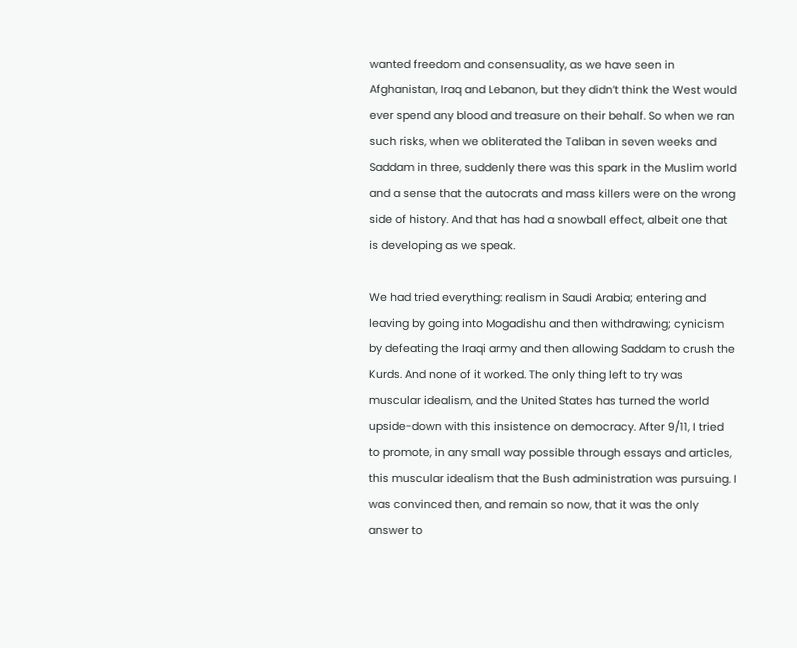wanted freedom and consensuality, as we have seen in Afghanistan, Iraq and Lebanon, but they didn’t think the West would ever spend any blood and treasure on their behalf. So when we ran such risks, when we obliterated the Taliban in seven weeks and Saddam in three, suddenly there was this spark in the Muslim world and a sense that the autocrats and mass killers were on the wrong side of history. And that has had a snowball effect, albeit one that is developing as we speak.

We had tried everything: realism in Saudi Arabia; entering and leaving by going into Mogadishu and then withdrawing; cynicism by defeating the Iraqi army and then allowing Saddam to crush the Kurds. And none of it worked. The only thing left to try was muscular idealism, and the United States has turned the world upside-down with this insistence on democracy. After 9/11, I tried to promote, in any small way possible through essays and articles, this muscular idealism that the Bush administration was pursuing. I was convinced then, and remain so now, that it was the only answer to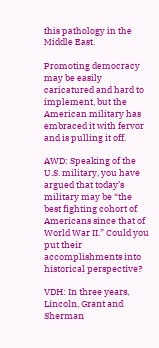this pathology in the Middle East.

Promoting democracy may be easily caricatured and hard to implement, but the American military has embraced it with fervor and is pulling it off.

AWD: Speaking of the U.S. military, you have argued that today’s military may be “the best fighting cohort of Americans since that of World War II.” Could you put their accomplishments into historical perspective?

VDH: In three years, Lincoln, Grant and Sherman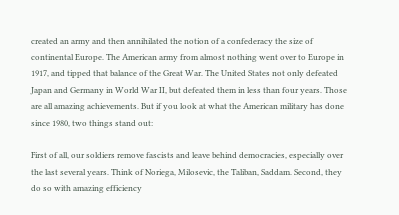created an army and then annihilated the notion of a confederacy the size of continental Europe. The American army from almost nothing went over to Europe in 1917, and tipped that balance of the Great War. The United States not only defeated Japan and Germany in World War II, but defeated them in less than four years. Those are all amazing achievements. But if you look at what the American military has done since 1980, two things stand out:

First of all, our soldiers remove fascists and leave behind democracies, especially over the last several years. Think of Noriega, Milosevic, the Taliban, Saddam. Second, they do so with amazing efficiency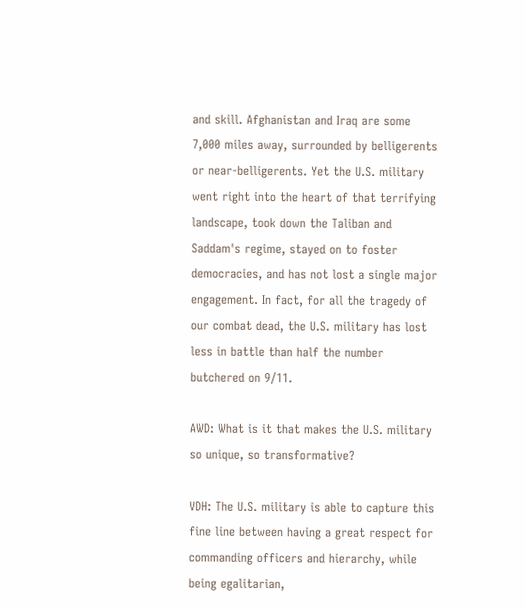and skill. Afghanistan and Iraq are some 7,000 miles away, surrounded by belligerents or near-belligerents. Yet the U.S. military went right into the heart of that terrifying landscape, took down the Taliban and Saddam's regime, stayed on to foster democracies, and has not lost a single major engagement. In fact, for all the tragedy of our combat dead, the U.S. military has lost less in battle than half the number butchered on 9/11.

AWD: What is it that makes the U.S. military so unique, so transformative?

VDH: The U.S. military is able to capture this fine line between having a great respect for commanding officers and hierarchy, while being egalitarian,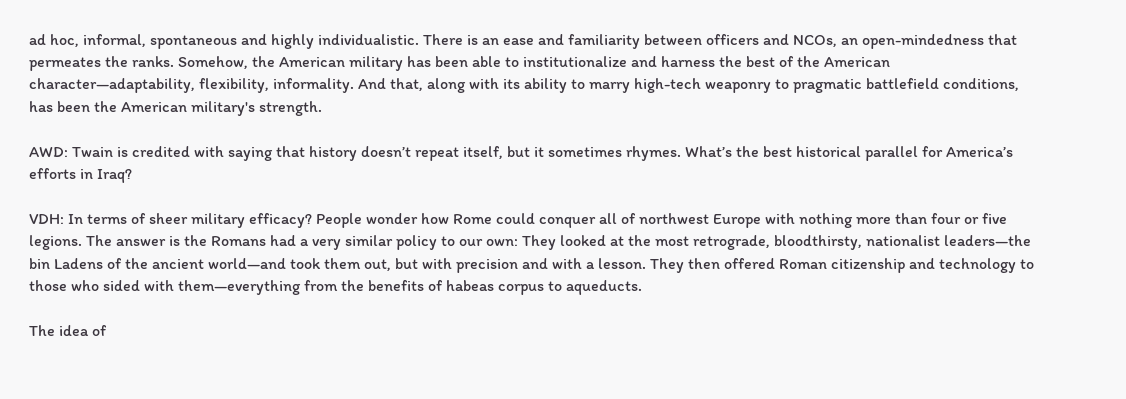ad hoc, informal, spontaneous and highly individualistic. There is an ease and familiarity between officers and NCOs, an open-mindedness that permeates the ranks. Somehow, the American military has been able to institutionalize and harness the best of the American character—adaptability, flexibility, informality. And that, along with its ability to marry high-tech weaponry to pragmatic battlefield conditions, has been the American military's strength.

AWD: Twain is credited with saying that history doesn’t repeat itself, but it sometimes rhymes. What’s the best historical parallel for America’s efforts in Iraq?

VDH: In terms of sheer military efficacy? People wonder how Rome could conquer all of northwest Europe with nothing more than four or five legions. The answer is the Romans had a very similar policy to our own: They looked at the most retrograde, bloodthirsty, nationalist leaders—the bin Ladens of the ancient world—and took them out, but with precision and with a lesson. They then offered Roman citizenship and technology to those who sided with them—everything from the benefits of habeas corpus to aqueducts.

The idea of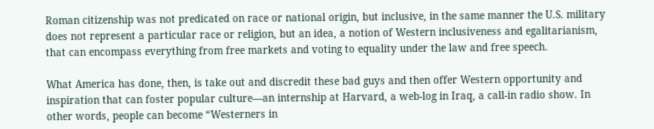Roman citizenship was not predicated on race or national origin, but inclusive, in the same manner the U.S. military does not represent a particular race or religion, but an idea, a notion of Western inclusiveness and egalitarianism, that can encompass everything from free markets and voting to equality under the law and free speech.

What America has done, then, is take out and discredit these bad guys and then offer Western opportunity and inspiration that can foster popular culture—an internship at Harvard, a web-log in Iraq, a call-in radio show. In other words, people can become “Westerners in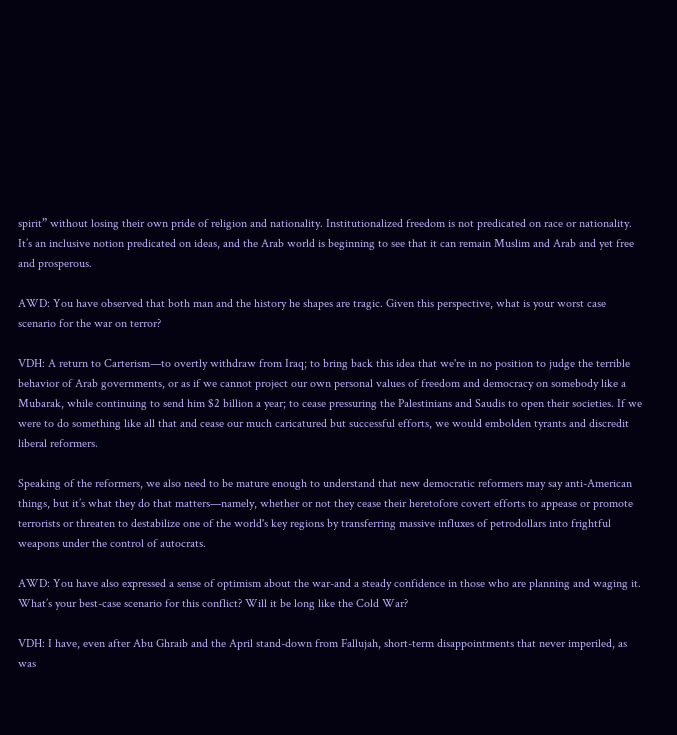spirit” without losing their own pride of religion and nationality. Institutionalized freedom is not predicated on race or nationality. It’s an inclusive notion predicated on ideas, and the Arab world is beginning to see that it can remain Muslim and Arab and yet free and prosperous.

AWD: You have observed that both man and the history he shapes are tragic. Given this perspective, what is your worst case scenario for the war on terror?

VDH: A return to Carterism—to overtly withdraw from Iraq; to bring back this idea that we're in no position to judge the terrible behavior of Arab governments, or as if we cannot project our own personal values of freedom and democracy on somebody like a Mubarak, while continuing to send him $2 billion a year; to cease pressuring the Palestinians and Saudis to open their societies. If we were to do something like all that and cease our much caricatured but successful efforts, we would embolden tyrants and discredit liberal reformers.

Speaking of the reformers, we also need to be mature enough to understand that new democratic reformers may say anti-American things, but it’s what they do that matters—namely, whether or not they cease their heretofore covert efforts to appease or promote terrorists or threaten to destabilize one of the world's key regions by transferring massive influxes of petrodollars into frightful weapons under the control of autocrats.

AWD: You have also expressed a sense of optimism about the war-and a steady confidence in those who are planning and waging it. What’s your best-case scenario for this conflict? Will it be long like the Cold War?

VDH: I have, even after Abu Ghraib and the April stand-down from Fallujah, short-term disappointments that never imperiled, as was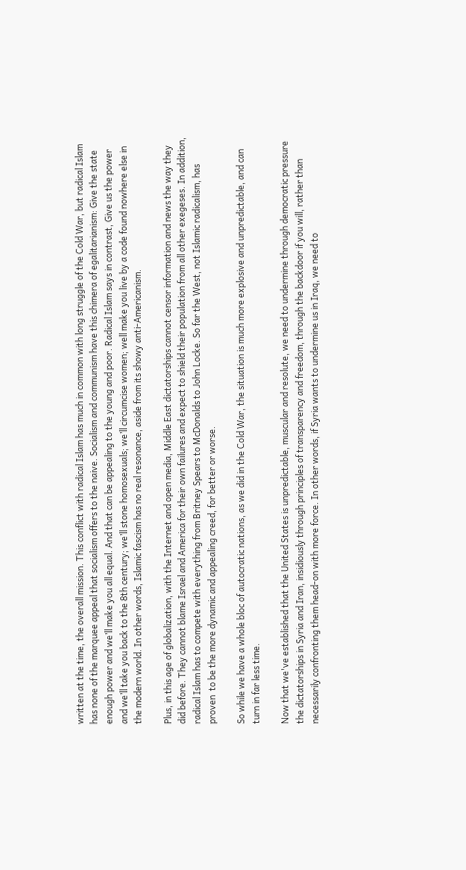written at the time, the overall mission. This conflict with radical Islam has much in common with long struggle of the Cold War, but radical Islam has none of the marquee appeal that socialism offers to the naive. Socialism and communism have this chimera of egalitarianism: Give the state enough power and we’ll make you all equal. And that can be appealing to the young and poor. Radical Islam says in contrast, Give us the power and we’ll take you back to the 8th century; we’ll stone homosexuals; we’ll circumcise women; well make you live by a code found nowhere else in the modern world. In other words, Islamic fascism has no real resonance, aside from its showy anti-Americanism.

Plus, in this age of globalization, with the Internet and open media, Middle East dictatorships cannot censor information and news the way they did before. They cannot blame Israel and America for their own failures and expect to shield their population from all other exegeses. In addition, radical Islam has to compete with everything from Britney Spears to McDonalds to John Locke. So far the West, not Islamic radicalism, has proven  to be the more dynamic and appealing creed, for better or worse.

So while we have a whole bloc of autocratic nations, as we did in the Cold War, the situation is much more explosive and unpredictable, and can turn in far less time.

Now that we've established that the United States is unpredictable, muscular and resolute, we need to undermine through democratic pressure the dictatorships in Syria and Iran, insidiously through principles of transparency and freedom, through the backdoor if you will, rather than necessarily confronting them head-on with more force. In other words, if Syria wants to undermine us in Iraq, we need to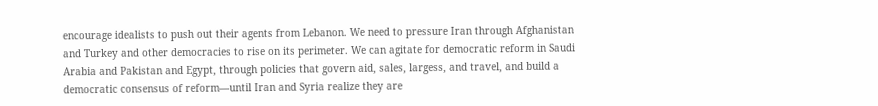encourage idealists to push out their agents from Lebanon. We need to pressure Iran through Afghanistan and Turkey and other democracies to rise on its perimeter. We can agitate for democratic reform in Saudi Arabia and Pakistan and Egypt, through policies that govern aid, sales, largess, and travel, and build a democratic consensus of reform—until Iran and Syria realize they are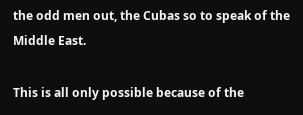the odd men out, the Cubas so to speak of the Middle East.

This is all only possible because of the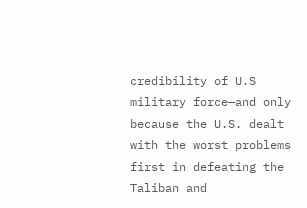credibility of U.S military force—and only because the U.S. dealt with the worst problems first in defeating the Taliban and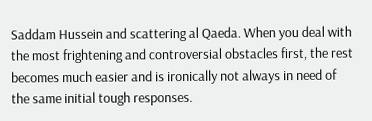Saddam Hussein and scattering al Qaeda. When you deal with the most frightening and controversial obstacles first, the rest becomes much easier and is ironically not always in need of the same initial tough responses.